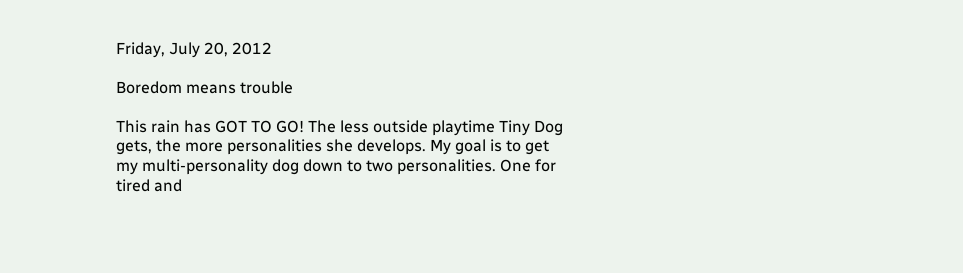Friday, July 20, 2012

Boredom means trouble

This rain has GOT TO GO! The less outside playtime Tiny Dog gets, the more personalities she develops. My goal is to get my multi-personality dog down to two personalities. One for tired and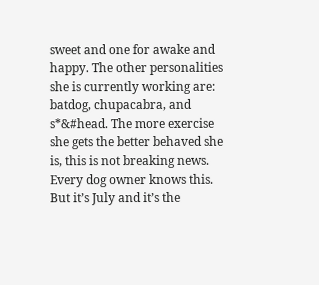sweet and one for awake and happy. The other personalities she is currently working are: batdog, chupacabra, and s*&#head. The more exercise she gets the better behaved she is, this is not breaking news. Every dog owner knows this.
But it’s July and it’s the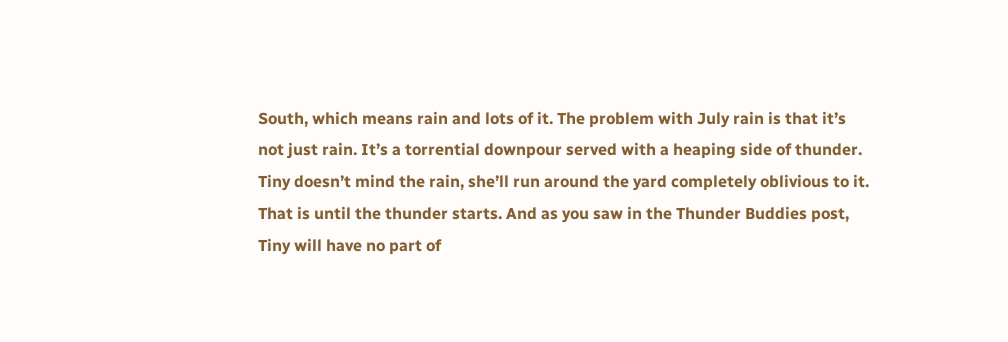South, which means rain and lots of it. The problem with July rain is that it’s not just rain. It’s a torrential downpour served with a heaping side of thunder. Tiny doesn’t mind the rain, she’ll run around the yard completely oblivious to it. That is until the thunder starts. And as you saw in the Thunder Buddies post, Tiny will have no part of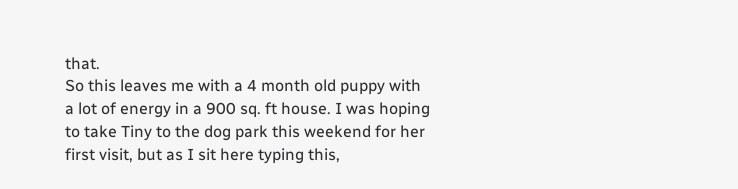that.
So this leaves me with a 4 month old puppy with a lot of energy in a 900 sq. ft house. I was hoping to take Tiny to the dog park this weekend for her first visit, but as I sit here typing this,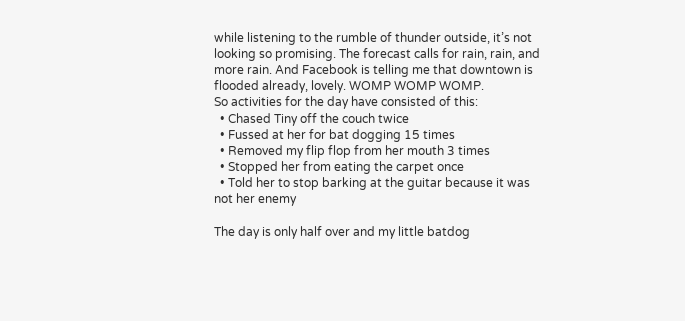while listening to the rumble of thunder outside, it’s not looking so promising. The forecast calls for rain, rain, and more rain. And Facebook is telling me that downtown is flooded already, lovely. WOMP WOMP WOMP.
So activities for the day have consisted of this:
  • Chased Tiny off the couch twice
  • Fussed at her for bat dogging 15 times
  • Removed my flip flop from her mouth 3 times
  • Stopped her from eating the carpet once
  • Told her to stop barking at the guitar because it was not her enemy

The day is only half over and my little batdog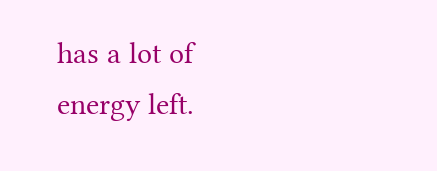has a lot of energy left.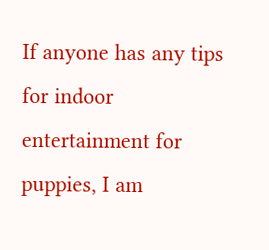If anyone has any tips for indoor entertainment for puppies, I am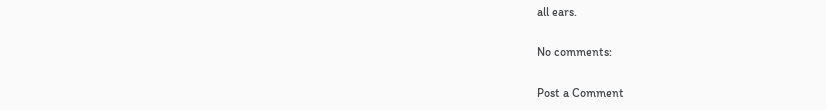all ears.

No comments:

Post a Comment